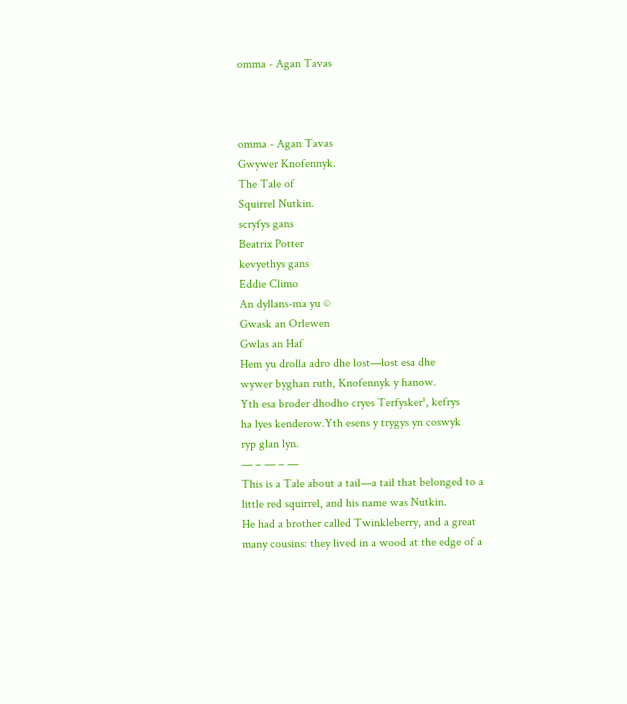omma - Agan Tavas



omma - Agan Tavas
Gwywer Knofennyk.
The Tale of
Squirrel Nutkin.
scryfys gans
Beatrix Potter
kevyethys gans
Eddie Climo
An dyllans-ma yu ©
Gwask an Orlewen
Gwlas an Haf
Hem yu drolla adro dhe lost—lost esa dhe
wywer byghan ruth, Knofennyk y hanow.
Yth esa broder dhodho cryes Terfysker¹, kefrys
ha lyes kenderow.Yth esens y trygys yn coswyk
ryp glan lyn.
— – — – —
This is a Tale about a tail—a tail that belonged to a
little red squirrel, and his name was Nutkin.
He had a brother called Twinkleberry, and a great
many cousins: they lived in a wood at the edge of a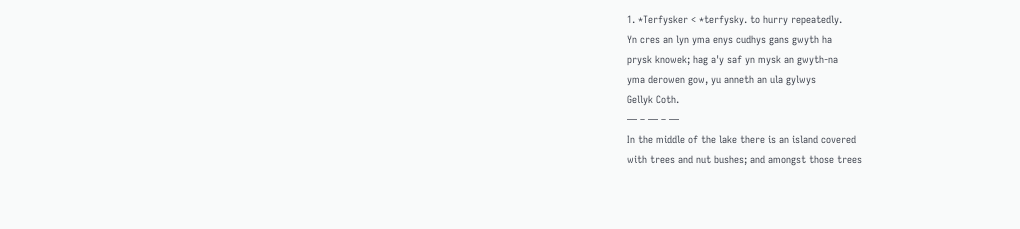1. *Terfysker < *terfysky. to hurry repeatedly.
Yn cres an lyn yma enys cudhys gans gwyth ha
prysk knowek; hag a'y saf yn mysk an gwyth-na
yma derowen gow, yu anneth an ula gylwys
Gellyk Coth.
— – — – —
In the middle of the lake there is an island covered
with trees and nut bushes; and amongst those trees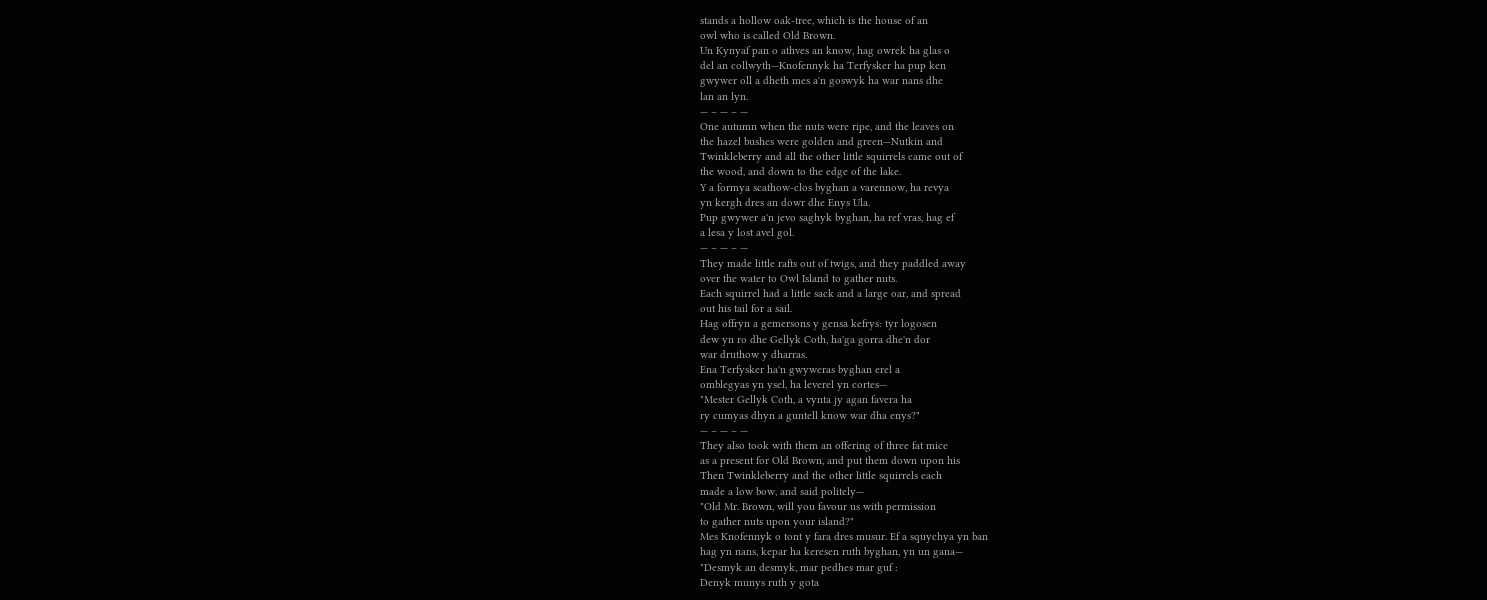stands a hollow oak-tree, which is the house of an
owl who is called Old Brown.
Un Kynyaf pan o athves an know, hag owrek ha glas o
del an collwyth—Knofennyk ha Terfysker ha pup ken
gwywer oll a dheth mes a'n goswyk ha war nans dhe
lan an lyn.
— – — – —
One autumn when the nuts were ripe, and the leaves on
the hazel bushes were golden and green—Nutkin and
Twinkleberry and all the other little squirrels came out of
the wood, and down to the edge of the lake.
Y a formya scathow-clos byghan a varennow, ha revya
yn kergh dres an dowr dhe Enys Ula.
Pup gwywer a'n jevo saghyk byghan, ha ref vras, hag ef
a lesa y lost avel gol.
— – — – —
They made little rafts out of twigs, and they paddled away
over the water to Owl Island to gather nuts.
Each squirrel had a little sack and a large oar, and spread
out his tail for a sail.
Hag offryn a gemersons y gensa kefrys: tyr logosen
dew yn ro dhe Gellyk Coth, ha'ga gorra dhe'n dor
war druthow y dharras.
Ena Terfysker ha'n gwyweras byghan erel a
omblegyas yn ysel, ha leverel yn cortes—
"Mester Gellyk Coth, a vynta jy agan favera ha
ry cumyas dhyn a guntell know war dha enys?"
— – — – —
They also took with them an offering of three fat mice
as a present for Old Brown, and put them down upon his
Then Twinkleberry and the other little squirrels each
made a low bow, and said politely—
"Old Mr. Brown, will you favour us with permission
to gather nuts upon your island?"
Mes Knofennyk o tont y fara dres musur. Ef a squychya yn ban
hag yn nans, kepar ha keresen ruth byghan, yn un gana—
"Desmyk an desmyk, mar pedhes mar guf :
Denyk munys ruth y gota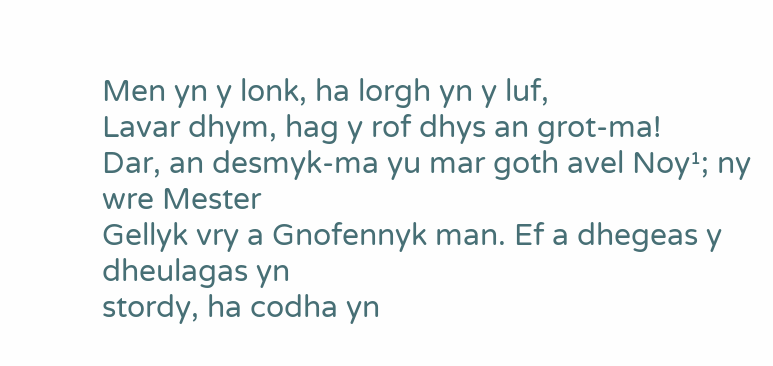Men yn y lonk, ha lorgh yn y luf,
Lavar dhym, hag y rof dhys an grot-ma!
Dar, an desmyk-ma yu mar goth avel Noy¹; ny wre Mester
Gellyk vry a Gnofennyk man. Ef a dhegeas y dheulagas yn
stordy, ha codha yn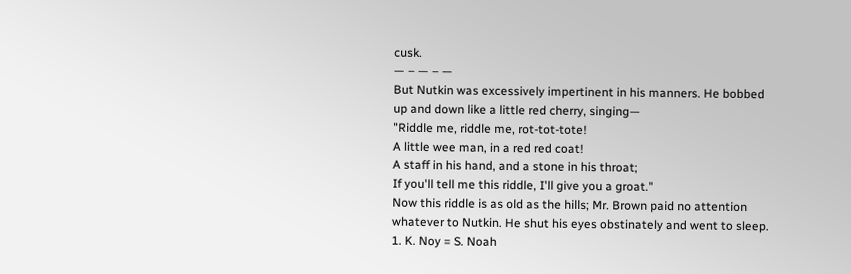cusk.
— – — – —
But Nutkin was excessively impertinent in his manners. He bobbed
up and down like a little red cherry, singing—
"Riddle me, riddle me, rot-tot-tote!
A little wee man, in a red red coat!
A staff in his hand, and a stone in his throat;
If you'll tell me this riddle, I'll give you a groat."
Now this riddle is as old as the hills; Mr. Brown paid no attention
whatever to Nutkin. He shut his eyes obstinately and went to sleep.
1. K. Noy = S. Noah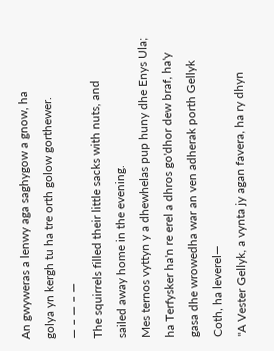An gwyweras a lenwy aga saghygow a gnow, ha
golya yn kergh tu ha tre orth golow gorthewer.
— – — – —
The squirrels filled their little sacks with nuts, and
sailed away home in the evening.
Mes ternos vyttyn y a dhewhelas pup huny dhe Enys Ula;
ha Terfysker ha'n re erel a dhros go'dhor dew braf, ha'y
gasa dhe wrowedha war an ven adherak porth Gellyk
Coth, ha leverel—
"A Vester Gellyk, a vynta jy agan favera, ha ry dhyn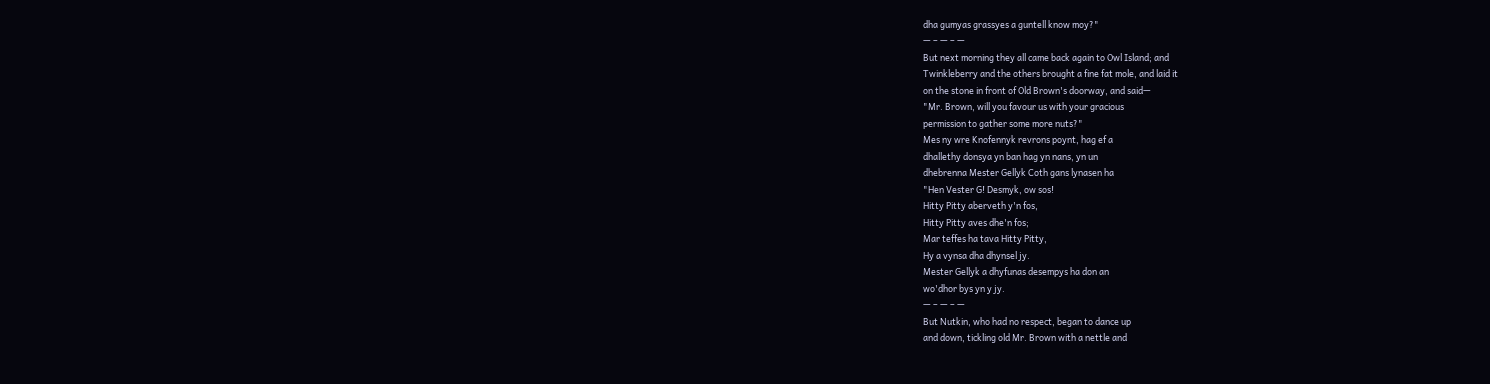dha gumyas grassyes a guntell know moy?"
— – — – —
But next morning they all came back again to Owl Island; and
Twinkleberry and the others brought a fine fat mole, and laid it
on the stone in front of Old Brown's doorway, and said—
"Mr. Brown, will you favour us with your gracious
permission to gather some more nuts?"
Mes ny wre Knofennyk revrons poynt, hag ef a
dhallethy donsya yn ban hag yn nans, yn un
dhebrenna Mester Gellyk Coth gans lynasen ha
"Hen Vester G! Desmyk, ow sos!
Hitty Pitty aberveth y'n fos,
Hitty Pitty aves dhe'n fos;
Mar teffes ha tava Hitty Pitty,
Hy a vynsa dha dhynsel jy.
Mester Gellyk a dhyfunas desempys ha don an
wo'dhor bys yn y jy.
— – — – —
But Nutkin, who had no respect, began to dance up
and down, tickling old Mr. Brown with a nettle and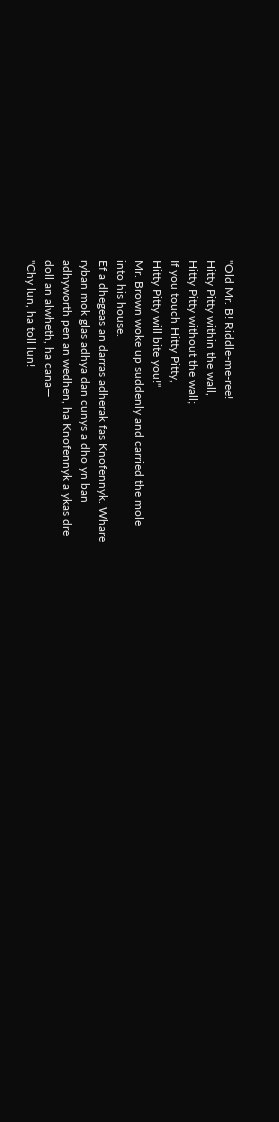"Old Mr. B! Riddle-me-ree!
Hitty Pitty within the wall,
Hitty Pitty without the wall;
If you touch Hitty Pitty,
Hitty Pitty will bite you!"
Mr. Brown woke up suddenly and carried the mole
into his house.
Ef a dhegeas an darras adherak fas Knofennyk. Whare
ryban mok glas adhya dan cunys a dho yn ban
adhyworth pen an wedhen, ha Knofennyk a ykas dre
doll an alwheth, ha cana—
"Chy lun, ha toll lun!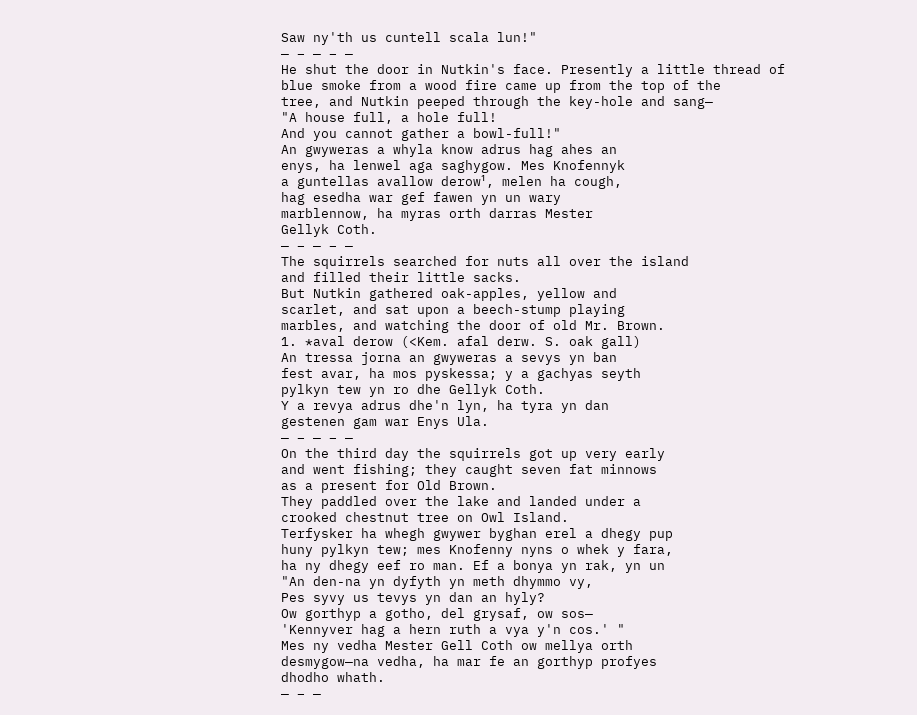Saw ny'th us cuntell scala lun!"
— – — – —
He shut the door in Nutkin's face. Presently a little thread of
blue smoke from a wood fire came up from the top of the
tree, and Nutkin peeped through the key-hole and sang—
"A house full, a hole full!
And you cannot gather a bowl-full!"
An gwyweras a whyla know adrus hag ahes an
enys, ha lenwel aga saghygow. Mes Knofennyk
a guntellas avallow derow¹, melen ha cough,
hag esedha war gef fawen yn un wary
marblennow, ha myras orth darras Mester
Gellyk Coth.
— – — – —
The squirrels searched for nuts all over the island
and filled their little sacks.
But Nutkin gathered oak-apples, yellow and
scarlet, and sat upon a beech-stump playing
marbles, and watching the door of old Mr. Brown.
1. *aval derow (<Kem. afal derw. S. oak gall)
An tressa jorna an gwyweras a sevys yn ban
fest avar, ha mos pyskessa; y a gachyas seyth
pylkyn tew yn ro dhe Gellyk Coth.
Y a revya adrus dhe'n lyn, ha tyra yn dan
gestenen gam war Enys Ula.
— – — – —
On the third day the squirrels got up very early
and went fishing; they caught seven fat minnows
as a present for Old Brown.
They paddled over the lake and landed under a
crooked chestnut tree on Owl Island.
Terfysker ha whegh gwywer byghan erel a dhegy pup
huny pylkyn tew; mes Knofenny nyns o whek y fara,
ha ny dhegy eef ro man. Ef a bonya yn rak, yn un
"An den-na yn dyfyth yn meth dhymmo vy,
Pes syvy us tevys yn dan an hyly?
Ow gorthyp a gotho, del grysaf, ow sos—
'Kennyver hag a hern ruth a vya y'n cos.' "
Mes ny vedha Mester Gell Coth ow mellya orth
desmygow—na vedha, ha mar fe an gorthyp profyes
dhodho whath.
— – —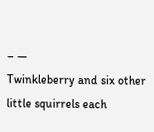– —
Twinkleberry and six other little squirrels each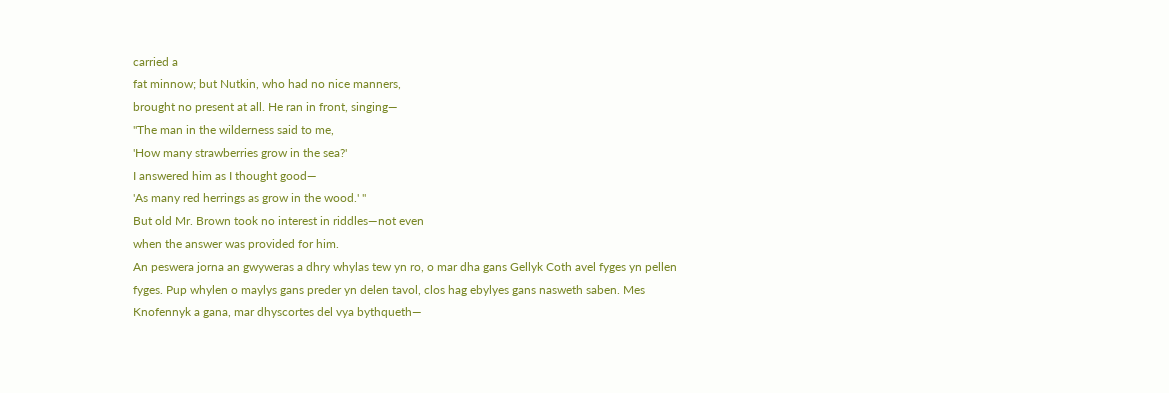carried a
fat minnow; but Nutkin, who had no nice manners,
brought no present at all. He ran in front, singing—
"The man in the wilderness said to me,
'How many strawberries grow in the sea?'
I answered him as I thought good—
'As many red herrings as grow in the wood.' "
But old Mr. Brown took no interest in riddles—not even
when the answer was provided for him.
An peswera jorna an gwyweras a dhry whylas tew yn ro, o mar dha gans Gellyk Coth avel fyges yn pellen
fyges. Pup whylen o maylys gans preder yn delen tavol, clos hag ebylyes gans nasweth saben. Mes
Knofennyk a gana, mar dhyscortes del vya bythqueth—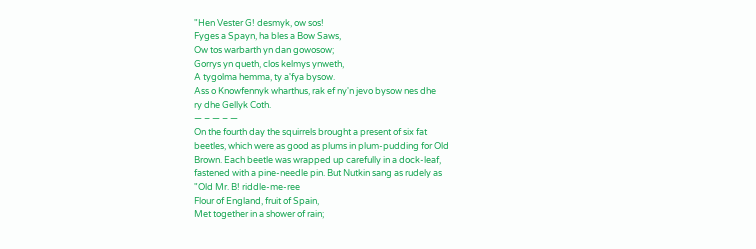"Hen Vester G! desmyk, ow sos!
Fyges a Spayn, ha bles a Bow Saws,
Ow tos warbarth yn dan gowosow;
Gorrys yn queth, clos kelmys ynweth,
A tygolma hemma, ty a'fya bysow.
Ass o Knowfennyk wharthus, rak ef ny'n jevo bysow nes dhe
ry dhe Gellyk Coth.
— – — – —
On the fourth day the squirrels brought a present of six fat
beetles, which were as good as plums in plum-pudding for Old
Brown. Each beetle was wrapped up carefully in a dock-leaf,
fastened with a pine-needle pin. But Nutkin sang as rudely as
"Old Mr. B! riddle-me-ree
Flour of England, fruit of Spain,
Met together in a shower of rain;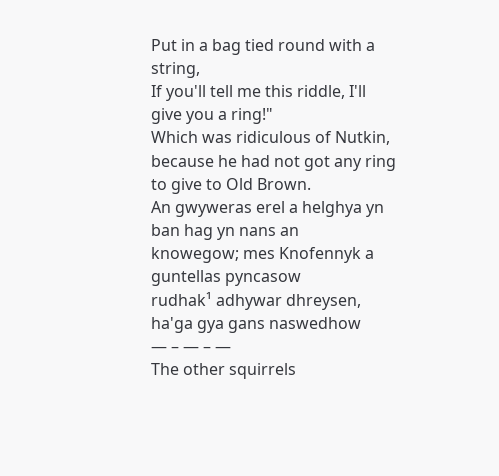Put in a bag tied round with a string,
If you'll tell me this riddle, I'll give you a ring!"
Which was ridiculous of Nutkin, because he had not got any ring to give to Old Brown.
An gwyweras erel a helghya yn ban hag yn nans an
knowegow; mes Knofennyk a guntellas pyncasow
rudhak¹ adhywar dhreysen, ha'ga gya gans naswedhow
— – — – —
The other squirrels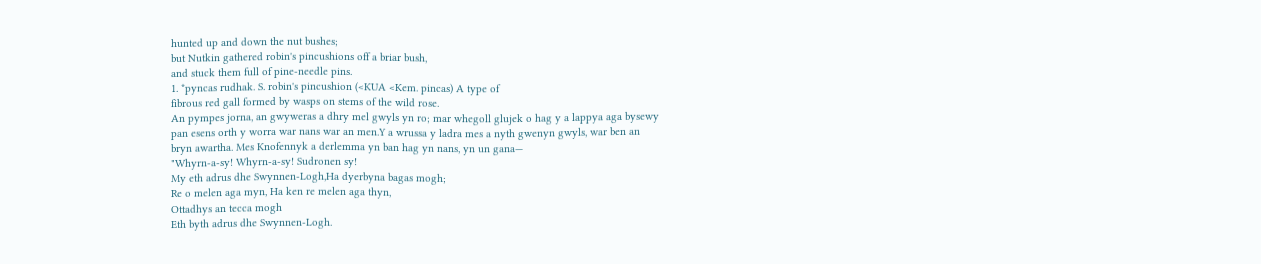hunted up and down the nut bushes;
but Nutkin gathered robin's pincushions off a briar bush,
and stuck them full of pine-needle pins.
1. *pyncas rudhak. S. robin's pincushion (<KUA <Kem. pincas) A type of
fibrous red gall formed by wasps on stems of the wild rose.
An pympes jorna, an gwyweras a dhry mel gwyls yn ro; mar whegoll glujek o hag y a lappya aga bysewy
pan esens orth y worra war nans war an men.Y a wrussa y ladra mes a nyth gwenyn gwyls, war ben an
bryn awartha. Mes Knofennyk a derlemma yn ban hag yn nans, yn un gana—
"Whyrn-a-sy! Whyrn-a-sy! Sudronen sy!
My eth adrus dhe Swynnen-Logh,Ha dyerbyna bagas mogh;
Re o melen aga myn, Ha ken re melen aga thyn,
Ottadhys an tecca mogh
Eth byth adrus dhe Swynnen-Logh.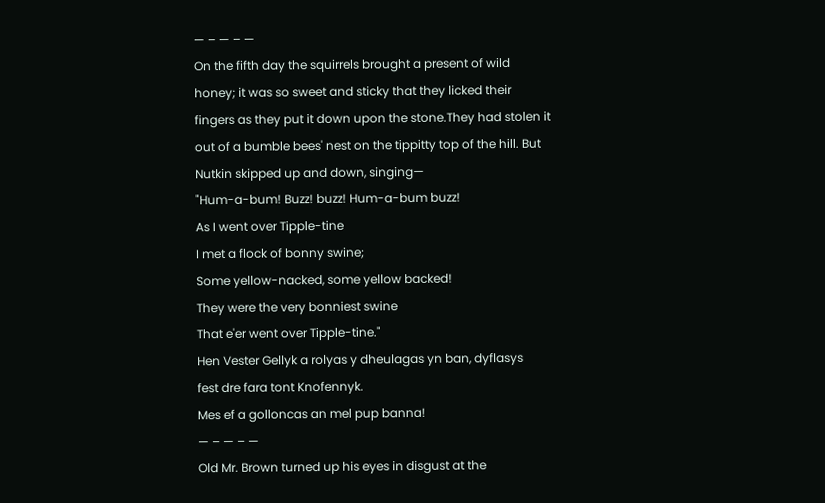— – — – —
On the fifth day the squirrels brought a present of wild
honey; it was so sweet and sticky that they licked their
fingers as they put it down upon the stone.They had stolen it
out of a bumble bees' nest on the tippitty top of the hill. But
Nutkin skipped up and down, singing—
"Hum-a-bum! Buzz! buzz! Hum-a-bum buzz!
As I went over Tipple-tine
I met a flock of bonny swine;
Some yellow-nacked, some yellow backed!
They were the very bonniest swine
That e'er went over Tipple-tine."
Hen Vester Gellyk a rolyas y dheulagas yn ban, dyflasys
fest dre fara tont Knofennyk.
Mes ef a golloncas an mel pup banna!
— – — – —
Old Mr. Brown turned up his eyes in disgust at the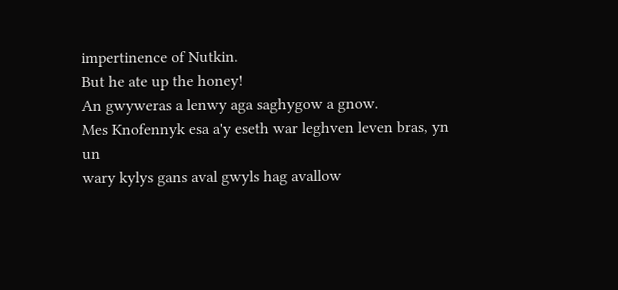impertinence of Nutkin.
But he ate up the honey!
An gwyweras a lenwy aga saghygow a gnow.
Mes Knofennyk esa a'y eseth war leghven leven bras, yn un
wary kylys gans aval gwyls hag avallow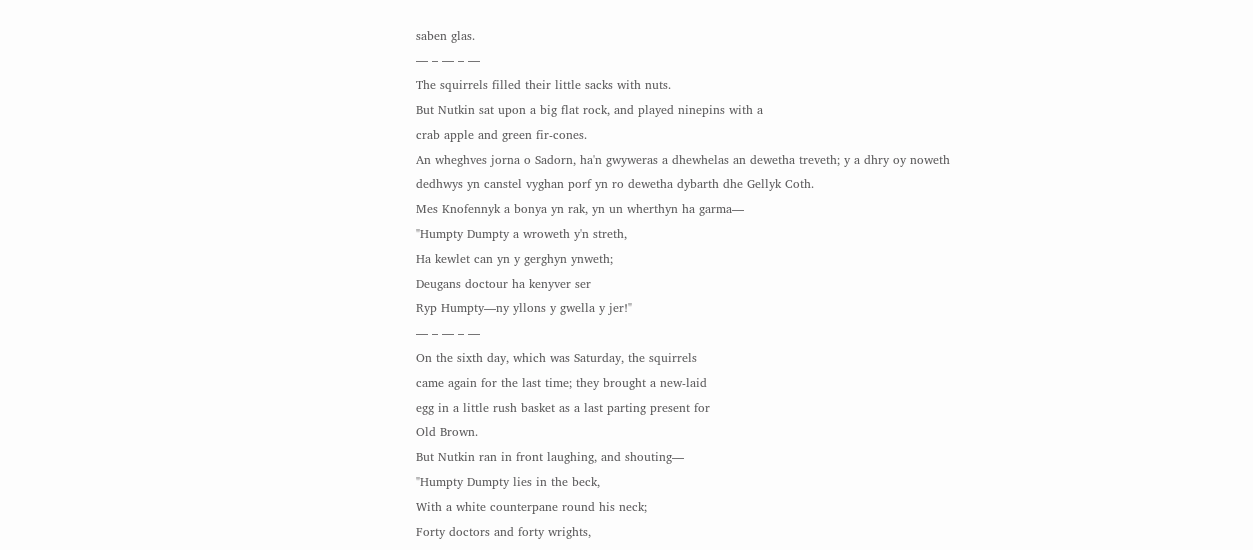saben glas.
— – — – —
The squirrels filled their little sacks with nuts.
But Nutkin sat upon a big flat rock, and played ninepins with a
crab apple and green fir-cones.
An wheghves jorna o Sadorn, ha'n gwyweras a dhewhelas an dewetha treveth; y a dhry oy noweth
dedhwys yn canstel vyghan porf yn ro dewetha dybarth dhe Gellyk Coth.
Mes Knofennyk a bonya yn rak, yn un wherthyn ha garma—
"Humpty Dumpty a wroweth y'n streth,
Ha kewlet can yn y gerghyn ynweth;
Deugans doctour ha kenyver ser
Ryp Humpty—ny yllons y gwella y jer!"
— – — – —
On the sixth day, which was Saturday, the squirrels
came again for the last time; they brought a new-laid
egg in a little rush basket as a last parting present for
Old Brown.
But Nutkin ran in front laughing, and shouting—
"Humpty Dumpty lies in the beck,
With a white counterpane round his neck;
Forty doctors and forty wrights,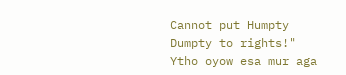Cannot put Humpty Dumpty to rights!"
Ytho oyow esa mur aga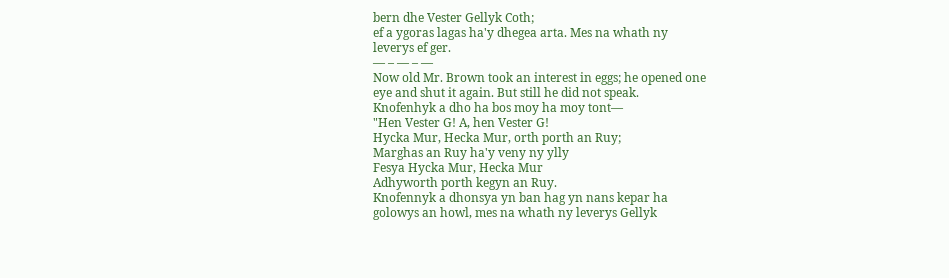bern dhe Vester Gellyk Coth;
ef a ygoras lagas ha'y dhegea arta. Mes na whath ny
leverys ef ger.
— – — – —
Now old Mr. Brown took an interest in eggs; he opened one
eye and shut it again. But still he did not speak.
Knofenhyk a dho ha bos moy ha moy tont—
"Hen Vester G! A, hen Vester G!
Hycka Mur, Hecka Mur, orth porth an Ruy;
Marghas an Ruy ha'y veny ny ylly
Fesya Hycka Mur, Hecka Mur
Adhyworth porth kegyn an Ruy.
Knofennyk a dhonsya yn ban hag yn nans kepar ha
golowys an howl, mes na whath ny leverys Gellyk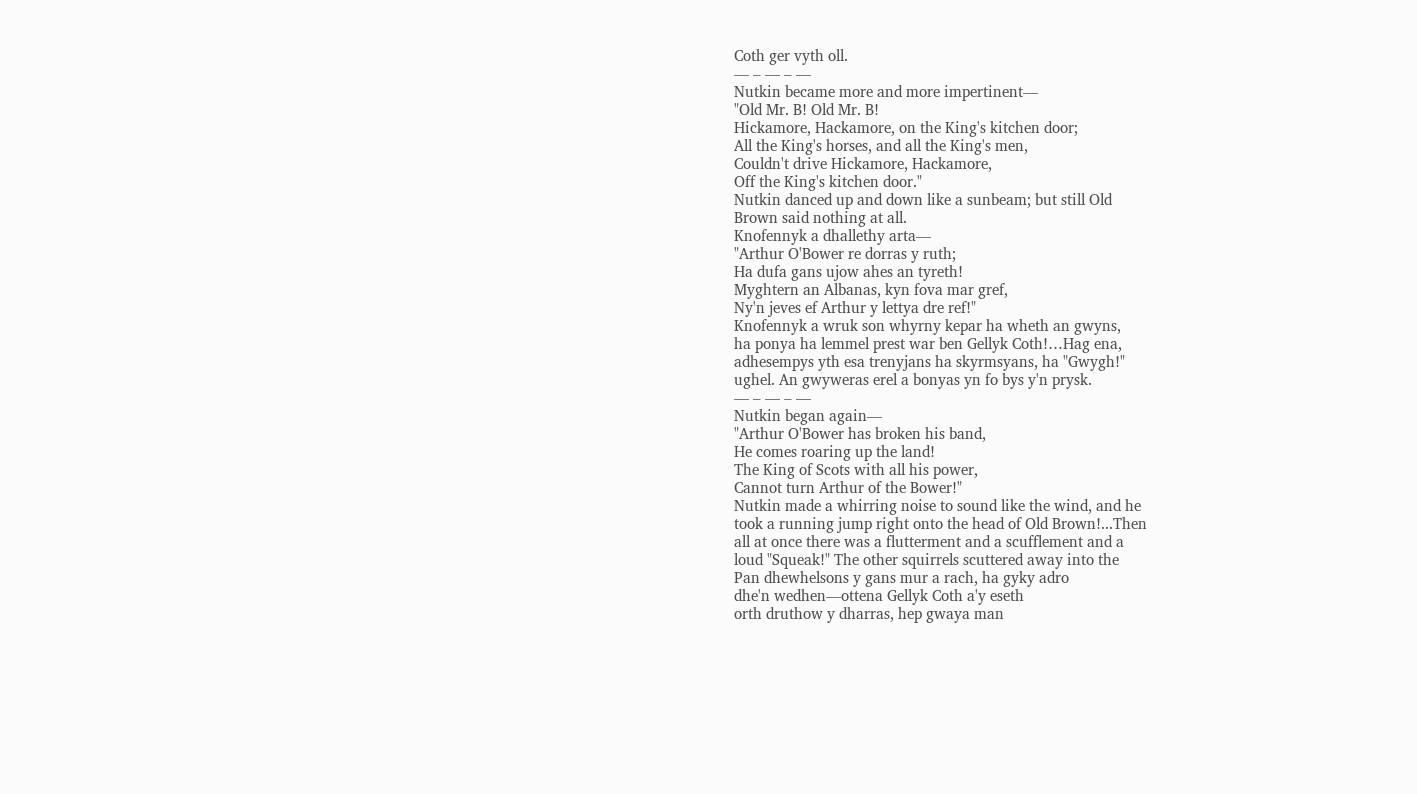Coth ger vyth oll.
— – — – —
Nutkin became more and more impertinent—
"Old Mr. B! Old Mr. B!
Hickamore, Hackamore, on the King's kitchen door;
All the King's horses, and all the King's men,
Couldn't drive Hickamore, Hackamore,
Off the King's kitchen door."
Nutkin danced up and down like a sunbeam; but still Old
Brown said nothing at all.
Knofennyk a dhallethy arta—
"Arthur O'Bower re dorras y ruth;
Ha dufa gans ujow ahes an tyreth!
Myghtern an Albanas, kyn fova mar gref,
Ny'n jeves ef Arthur y lettya dre ref!"
Knofennyk a wruk son whyrny kepar ha wheth an gwyns,
ha ponya ha lemmel prest war ben Gellyk Coth!…Hag ena,
adhesempys yth esa trenyjans ha skyrmsyans, ha "Gwygh!"
ughel. An gwyweras erel a bonyas yn fo bys y'n prysk.
— – — – —
Nutkin began again—
"Arthur O'Bower has broken his band,
He comes roaring up the land!
The King of Scots with all his power,
Cannot turn Arthur of the Bower!"
Nutkin made a whirring noise to sound like the wind, and he
took a running jump right onto the head of Old Brown!...Then
all at once there was a flutterment and a scufflement and a
loud "Squeak!" The other squirrels scuttered away into the
Pan dhewhelsons y gans mur a rach, ha gyky adro
dhe'n wedhen—ottena Gellyk Coth a'y eseth
orth druthow y dharras, hep gwaya man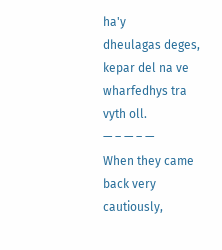ha'y
dheulagas deges, kepar del na ve wharfedhys tra
vyth oll.
— – — – —
When they came back very cautiously,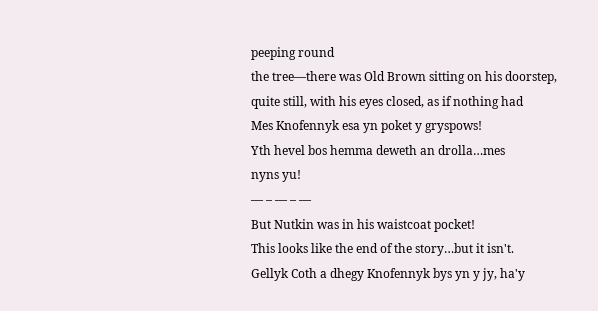peeping round
the tree—there was Old Brown sitting on his doorstep, quite still, with his eyes closed, as if nothing had
Mes Knofennyk esa yn poket y gryspows!
Yth hevel bos hemma deweth an drolla…mes
nyns yu!
— – — – —
But Nutkin was in his waistcoat pocket!
This looks like the end of the story…but it isn't.
Gellyk Coth a dhegy Knofennyk bys yn y jy, ha'y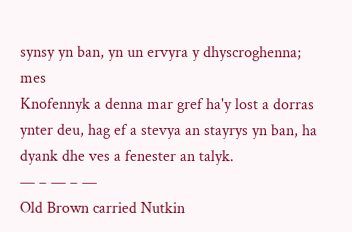synsy yn ban, yn un ervyra y dhyscroghenna; mes
Knofennyk a denna mar gref ha'y lost a dorras
ynter deu, hag ef a stevya an stayrys yn ban, ha
dyank dhe ves a fenester an talyk.
— – — – —
Old Brown carried Nutkin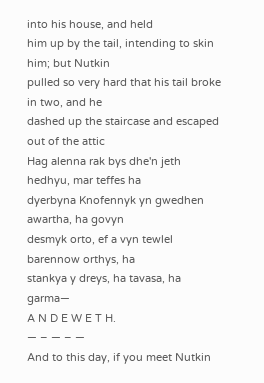into his house, and held
him up by the tail, intending to skin him; but Nutkin
pulled so very hard that his tail broke in two, and he
dashed up the staircase and escaped out of the attic
Hag alenna rak bys dhe'n jeth hedhyu, mar teffes ha
dyerbyna Knofennyk yn gwedhen awartha, ha govyn
desmyk orto, ef a vyn tewlel barennow orthys, ha
stankya y dreys, ha tavasa, ha garma—
A N D E W E T H.
— – — – —
And to this day, if you meet Nutkin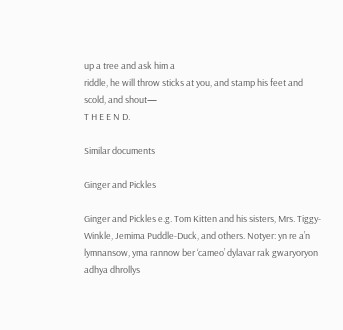up a tree and ask him a
riddle, he will throw sticks at you, and stamp his feet and
scold, and shout—
T H E E N D.

Similar documents

Ginger and Pickles

Ginger and Pickles e.g. Tom Kitten and his sisters, Mrs. Tiggy-Winkle, Jemima Puddle-Duck, and others. Notyer: yn re a’n lymnansow, yma rannow ber ‘cameo’ dylavar rak gwaryoryon adhya dhrollys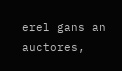erel gans an auctores,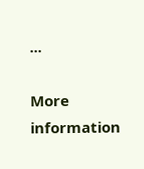...

More information